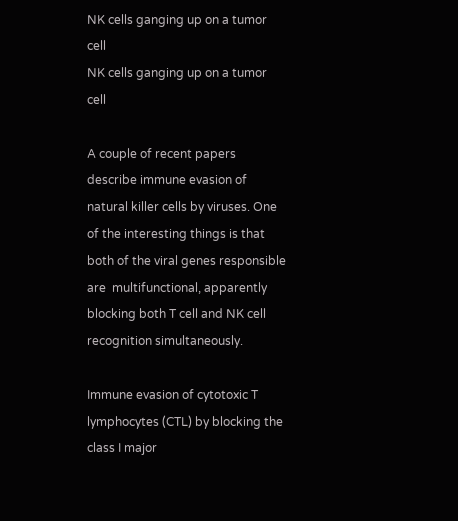NK cells ganging up on a tumor cell
NK cells ganging up on a tumor cell

A couple of recent papers describe immune evasion of natural killer cells by viruses. One of the interesting things is that both of the viral genes responsible are  multifunctional, apparently blocking both T cell and NK cell recognition simultaneously.

Immune evasion of cytotoxic T lymphocytes (CTL) by blocking the class I major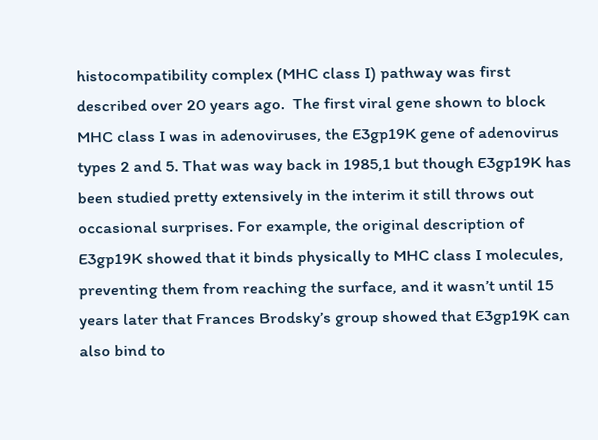histocompatibility complex (MHC class I) pathway was first described over 20 years ago.  The first viral gene shown to block MHC class I was in adenoviruses, the E3gp19K gene of adenovirus types 2 and 5. That was way back in 1985,1 but though E3gp19K has been studied pretty extensively in the interim it still throws out occasional surprises. For example, the original description of E3gp19K showed that it binds physically to MHC class I molecules, preventing them from reaching the surface, and it wasn’t until 15 years later that Frances Brodsky’s group showed that E3gp19K can also bind to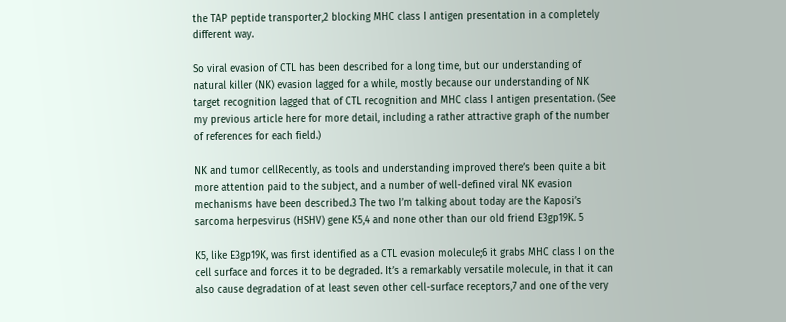the TAP peptide transporter,2 blocking MHC class I antigen presentation in a completely different way.

So viral evasion of CTL has been described for a long time, but our understanding of natural killer (NK) evasion lagged for a while, mostly because our understanding of NK target recognition lagged that of CTL recognition and MHC class I antigen presentation. (See my previous article here for more detail, including a rather attractive graph of the number of references for each field.)

NK and tumor cellRecently, as tools and understanding improved there’s been quite a bit more attention paid to the subject, and a number of well-defined viral NK evasion mechanisms have been described.3 The two I’m talking about today are the Kaposi’s sarcoma herpesvirus (HSHV) gene K5,4 and none other than our old friend E3gp19K. 5

K5, like E3gp19K, was first identified as a CTL evasion molecule;6 it grabs MHC class I on the cell surface and forces it to be degraded. It’s a remarkably versatile molecule, in that it can also cause degradation of at least seven other cell-surface receptors,7 and one of the very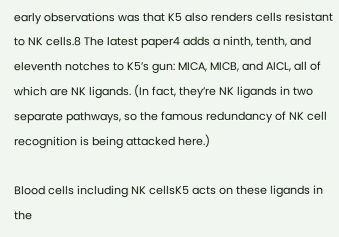early observations was that K5 also renders cells resistant to NK cells.8 The latest paper4 adds a ninth, tenth, and eleventh notches to K5’s gun: MICA, MICB, and AICL, all of which are NK ligands. (In fact, they’re NK ligands in two separate pathways, so the famous redundancy of NK cell recognition is being attacked here.)

Blood cells including NK cellsK5 acts on these ligands in the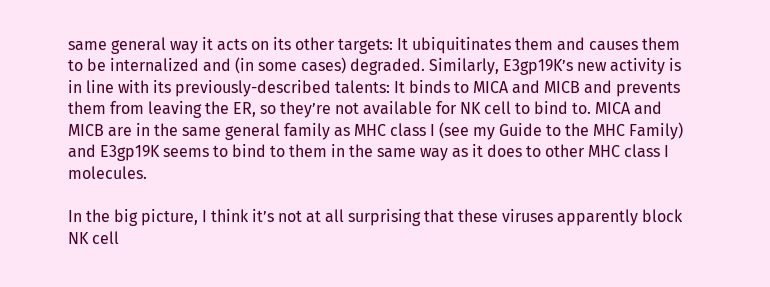same general way it acts on its other targets: It ubiquitinates them and causes them to be internalized and (in some cases) degraded. Similarly, E3gp19K’s new activity is in line with its previously-described talents: It binds to MICA and MICB and prevents them from leaving the ER, so they’re not available for NK cell to bind to. MICA and MICB are in the same general family as MHC class I (see my Guide to the MHC Family) and E3gp19K seems to bind to them in the same way as it does to other MHC class I molecules.

In the big picture, I think it’s not at all surprising that these viruses apparently block NK cell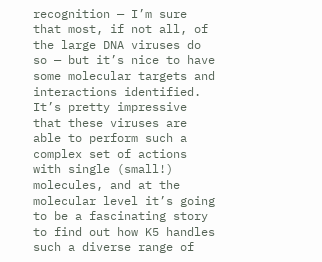recognition — I’m sure that most, if not all, of the large DNA viruses do so — but it’s nice to have some molecular targets and interactions identified. It’s pretty impressive that these viruses are able to perform such a complex set of actions with single (small!) molecules, and at the molecular level it’s going to be a fascinating story to find out how K5 handles such a diverse range of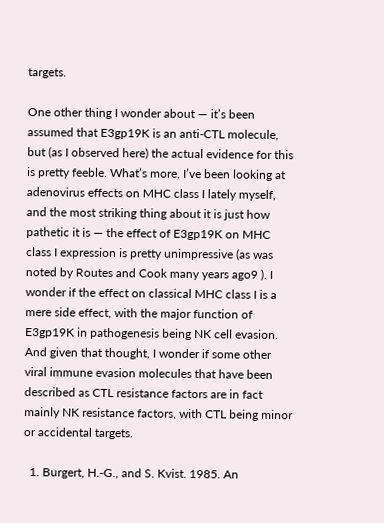targets.

One other thing I wonder about — it’s been assumed that E3gp19K is an anti-CTL molecule, but (as I observed here) the actual evidence for this is pretty feeble. What’s more, I’ve been looking at adenovirus effects on MHC class I lately myself, and the most striking thing about it is just how pathetic it is — the effect of E3gp19K on MHC class I expression is pretty unimpressive (as was noted by Routes and Cook many years ago9 ). I wonder if the effect on classical MHC class I is a mere side effect, with the major function of E3gp19K in pathogenesis being NK cell evasion. And given that thought, I wonder if some other viral immune evasion molecules that have been described as CTL resistance factors are in fact mainly NK resistance factors, with CTL being minor or accidental targets.

  1. Burgert, H.-G., and S. Kvist. 1985. An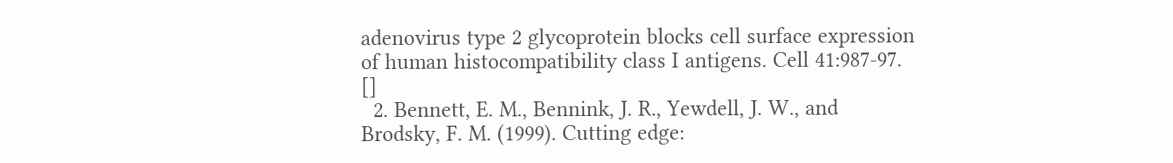adenovirus type 2 glycoprotein blocks cell surface expression of human histocompatibility class I antigens. Cell 41:987-97. []
  2. Bennett, E. M., Bennink, J. R., Yewdell, J. W., and Brodsky, F. M. (1999). Cutting edge: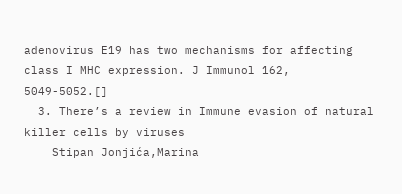adenovirus E19 has two mechanisms for affecting class I MHC expression. J Immunol 162, 5049-5052.[]
  3. There’s a review in Immune evasion of natural killer cells by viruses
    Stipan Jonjića,Marina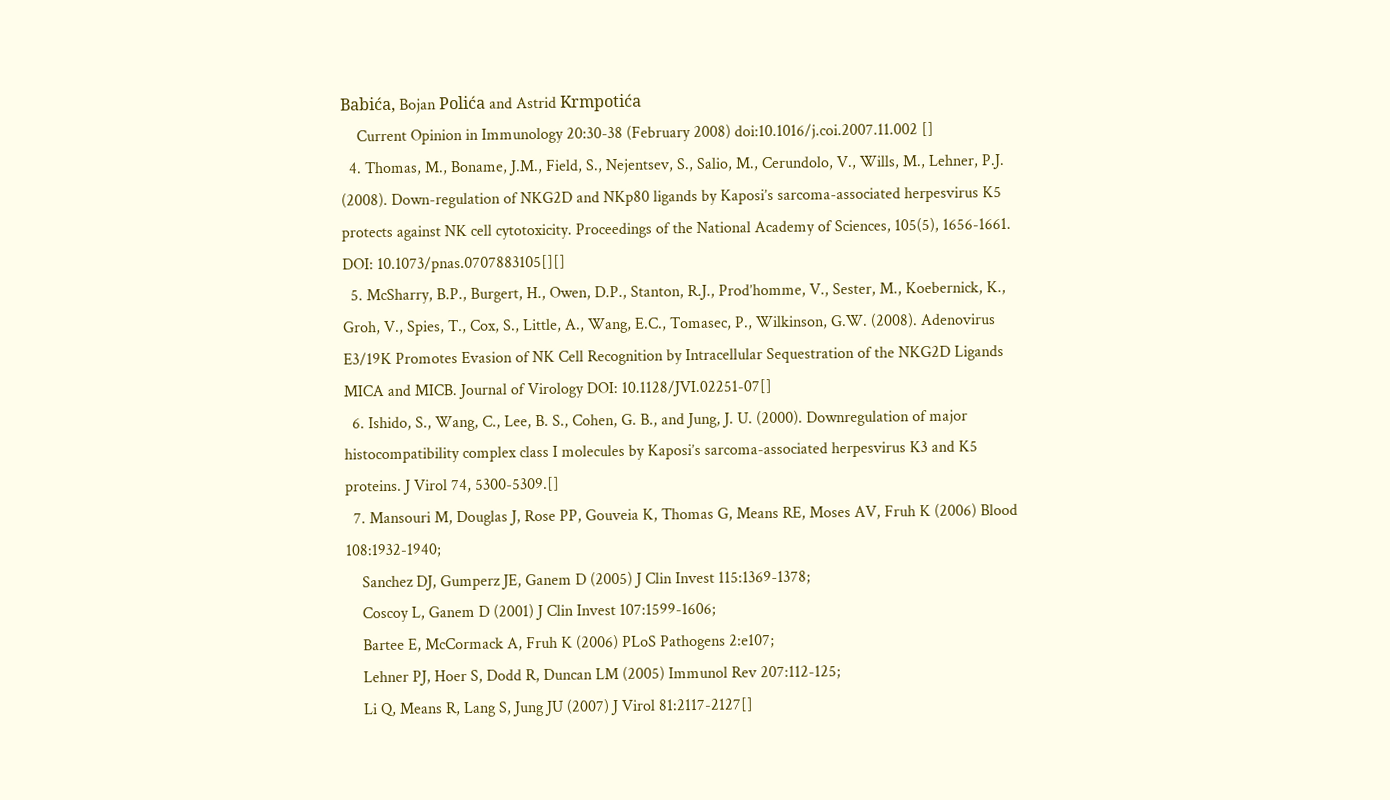Babića, Bojan Polića and Astrid Krmpotića
    Current Opinion in Immunology 20:30-38 (February 2008) doi:10.1016/j.coi.2007.11.002 []
  4. Thomas, M., Boname, J.M., Field, S., Nejentsev, S., Salio, M., Cerundolo, V., Wills, M., Lehner, P.J. (2008). Down-regulation of NKG2D and NKp80 ligands by Kaposi’s sarcoma-associated herpesvirus K5 protects against NK cell cytotoxicity. Proceedings of the National Academy of Sciences, 105(5), 1656-1661. DOI: 10.1073/pnas.0707883105[][]
  5. McSharry, B.P., Burgert, H., Owen, D.P., Stanton, R.J., Prod’homme, V., Sester, M., Koebernick, K., Groh, V., Spies, T., Cox, S., Little, A., Wang, E.C., Tomasec, P., Wilkinson, G.W. (2008). Adenovirus E3/19K Promotes Evasion of NK Cell Recognition by Intracellular Sequestration of the NKG2D Ligands MICA and MICB. Journal of Virology DOI: 10.1128/JVI.02251-07[]
  6. Ishido, S., Wang, C., Lee, B. S., Cohen, G. B., and Jung, J. U. (2000). Downregulation of major histocompatibility complex class I molecules by Kaposi’s sarcoma-associated herpesvirus K3 and K5 proteins. J Virol 74, 5300-5309.[]
  7. Mansouri M, Douglas J, Rose PP, Gouveia K, Thomas G, Means RE, Moses AV, Fruh K (2006) Blood 108:1932-1940;
    Sanchez DJ, Gumperz JE, Ganem D (2005) J Clin Invest 115:1369-1378;
    Coscoy L, Ganem D (2001) J Clin Invest 107:1599-1606;
    Bartee E, McCormack A, Fruh K (2006) PLoS Pathogens 2:e107;
    Lehner PJ, Hoer S, Dodd R, Duncan LM (2005) Immunol Rev 207:112-125;
    Li Q, Means R, Lang S, Jung JU (2007) J Virol 81:2117-2127[]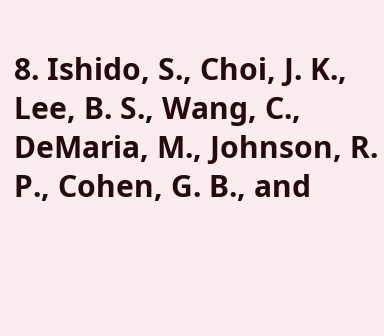8. Ishido, S., Choi, J. K., Lee, B. S., Wang, C., DeMaria, M., Johnson, R. P., Cohen, G. B., and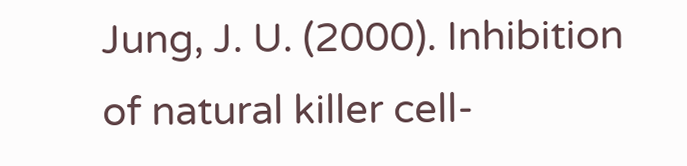Jung, J. U. (2000). Inhibition of natural killer cell-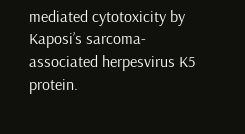mediated cytotoxicity by Kaposi’s sarcoma-associated herpesvirus K5 protein.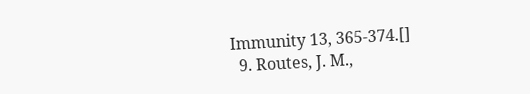Immunity 13, 365-374.[]
  9. Routes, J. M.,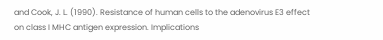and Cook, J. L. (1990). Resistance of human cells to the adenovirus E3 effect on class I MHC antigen expression. Implications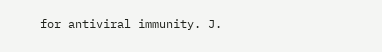for antiviral immunity. J.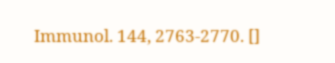Immunol. 144, 2763-2770. []